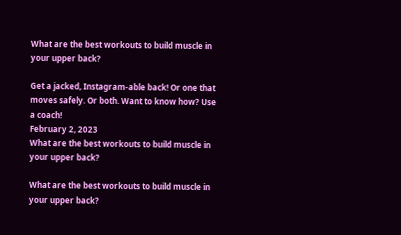What are the best workouts to build muscle in your upper back?

Get a jacked, Instagram-able back! Or one that moves safely. Or both. Want to know how? Use a coach!
February 2, 2023
What are the best workouts to build muscle in your upper back?

What are the best workouts to build muscle in your upper back?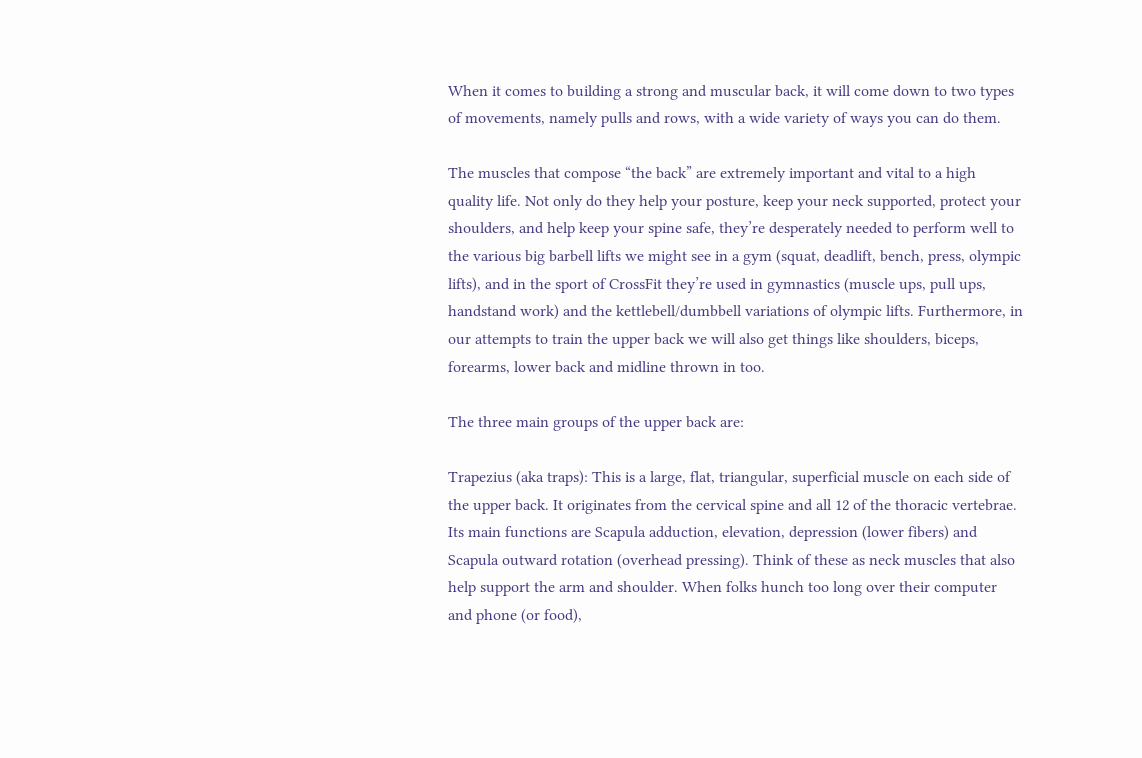When it comes to building a strong and muscular back, it will come down to two types of movements, namely pulls and rows, with a wide variety of ways you can do them.

The muscles that compose “the back” are extremely important and vital to a high quality life. Not only do they help your posture, keep your neck supported, protect your shoulders, and help keep your spine safe, they’re desperately needed to perform well to the various big barbell lifts we might see in a gym (squat, deadlift, bench, press, olympic lifts), and in the sport of CrossFit they’re used in gymnastics (muscle ups, pull ups, handstand work) and the kettlebell/dumbbell variations of olympic lifts. Furthermore, in our attempts to train the upper back we will also get things like shoulders, biceps, forearms, lower back and midline thrown in too.

The three main groups of the upper back are:

Trapezius (aka traps): This is a large, flat, triangular, superficial muscle on each side of the upper back. It originates from the cervical spine and all 12 of the thoracic vertebrae. Its main functions are Scapula adduction, elevation, depression (lower fibers) and Scapula outward rotation (overhead pressing). Think of these as neck muscles that also help support the arm and shoulder. When folks hunch too long over their computer and phone (or food),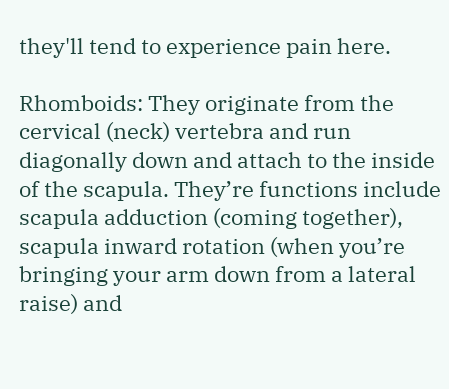they'll tend to experience pain here.

Rhomboids: They originate from the cervical (neck) vertebra and run diagonally down and attach to the inside of the scapula. They’re functions include scapula adduction (coming together), scapula inward rotation (when you’re bringing your arm down from a lateral raise) and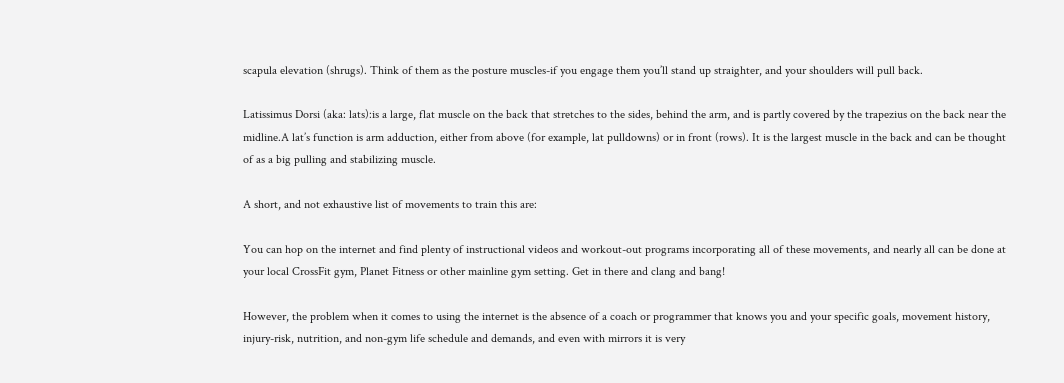scapula elevation (shrugs). Think of them as the posture muscles-if you engage them you’ll stand up straighter, and your shoulders will pull back.

Latissimus Dorsi (aka: lats):is a large, flat muscle on the back that stretches to the sides, behind the arm, and is partly covered by the trapezius on the back near the midline.A lat’s function is arm adduction, either from above (for example, lat pulldowns) or in front (rows). It is the largest muscle in the back and can be thought of as a big pulling and stabilizing muscle.

A short, and not exhaustive list of movements to train this are:

You can hop on the internet and find plenty of instructional videos and workout-out programs incorporating all of these movements, and nearly all can be done at your local CrossFit gym, Planet Fitness or other mainline gym setting. Get in there and clang and bang!

However, the problem when it comes to using the internet is the absence of a coach or programmer that knows you and your specific goals, movement history, injury-risk, nutrition, and non-gym life schedule and demands, and even with mirrors it is very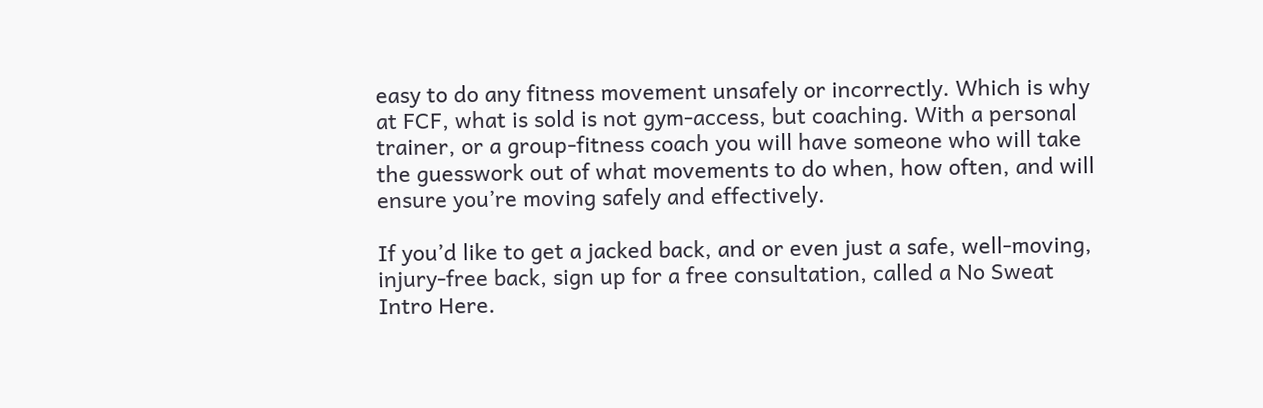easy to do any fitness movement unsafely or incorrectly. Which is why at FCF, what is sold is not gym-access, but coaching. With a personal trainer, or a group-fitness coach you will have someone who will take the guesswork out of what movements to do when, how often, and will ensure you’re moving safely and effectively.

If you’d like to get a jacked back, and or even just a safe, well-moving, injury-free back, sign up for a free consultation, called a No Sweat Intro Here.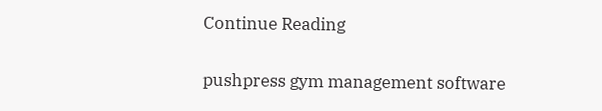Continue Reading

pushpress gym management software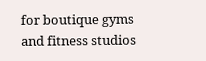for boutique gyms and fitness studios